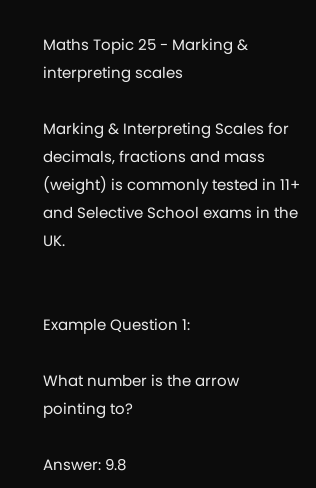Maths Topic 25 - Marking & interpreting scales

Marking & Interpreting Scales for decimals, fractions and mass (weight) is commonly tested in 11+ and Selective School exams in the UK.


Example Question 1:

What number is the arrow pointing to?

Answer: 9.8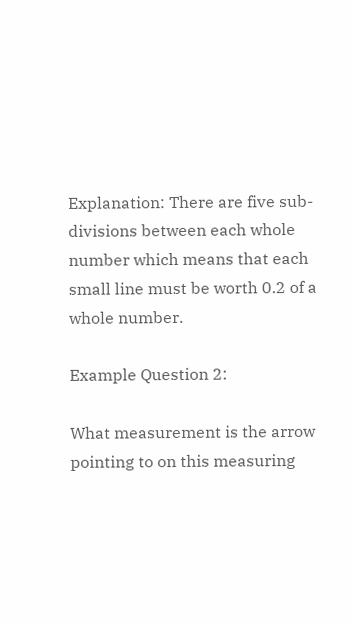Explanation: There are five sub-divisions between each whole number which means that each small line must be worth 0.2 of a whole number.

Example Question 2:

What measurement is the arrow pointing to on this measuring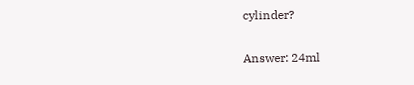cylinder?

Answer: 24ml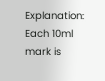Explanation: Each 10ml mark is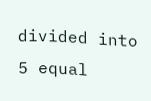divided into 5 equal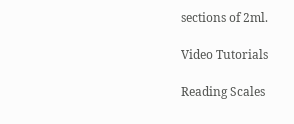sections of 2ml.

Video Tutorials

Reading Scales